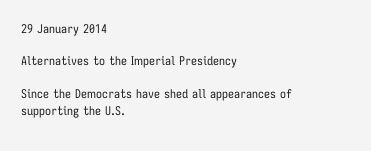29 January 2014

Alternatives to the Imperial Presidency

Since the Democrats have shed all appearances of supporting the U.S.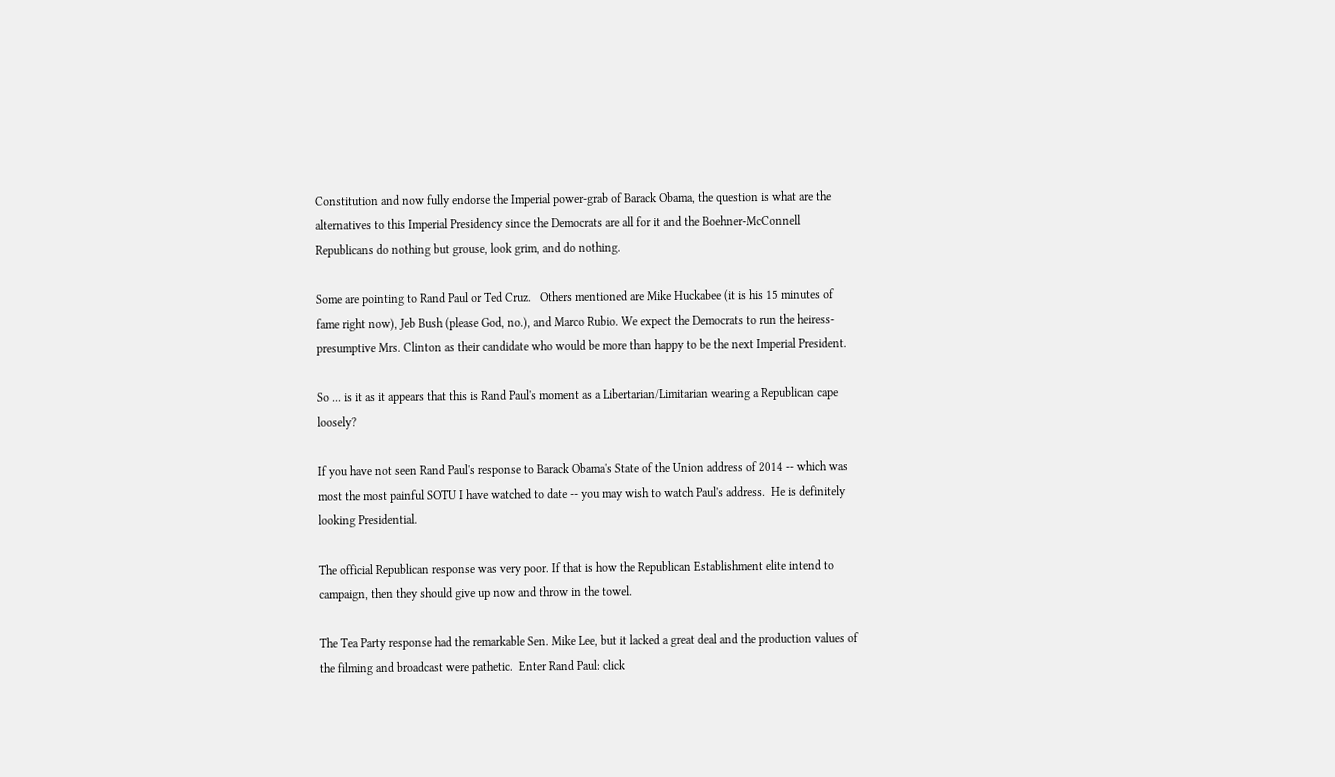Constitution and now fully endorse the Imperial power-grab of Barack Obama, the question is what are the alternatives to this Imperial Presidency since the Democrats are all for it and the Boehner-McConnell Republicans do nothing but grouse, look grim, and do nothing.

Some are pointing to Rand Paul or Ted Cruz.   Others mentioned are Mike Huckabee (it is his 15 minutes of fame right now), Jeb Bush (please God, no.), and Marco Rubio. We expect the Democrats to run the heiress-presumptive Mrs. Clinton as their candidate who would be more than happy to be the next Imperial President.

So ... is it as it appears that this is Rand Paul's moment as a Libertarian/Limitarian wearing a Republican cape loosely?

If you have not seen Rand Paul's response to Barack Obama's State of the Union address of 2014 -- which was most the most painful SOTU I have watched to date -- you may wish to watch Paul's address.  He is definitely looking Presidential.

The official Republican response was very poor. If that is how the Republican Establishment elite intend to campaign, then they should give up now and throw in the towel.

The Tea Party response had the remarkable Sen. Mike Lee, but it lacked a great deal and the production values of the filming and broadcast were pathetic.  Enter Rand Paul: click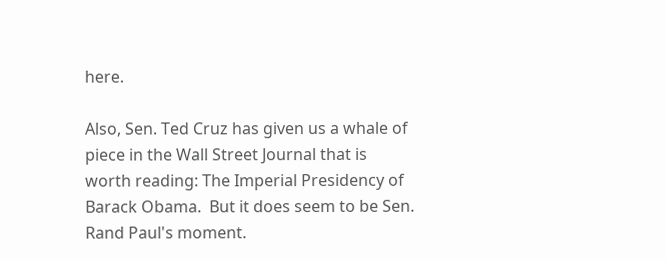here.

Also, Sen. Ted Cruz has given us a whale of piece in the Wall Street Journal that is worth reading: The Imperial Presidency of Barack Obama.  But it does seem to be Sen. Rand Paul's moment.